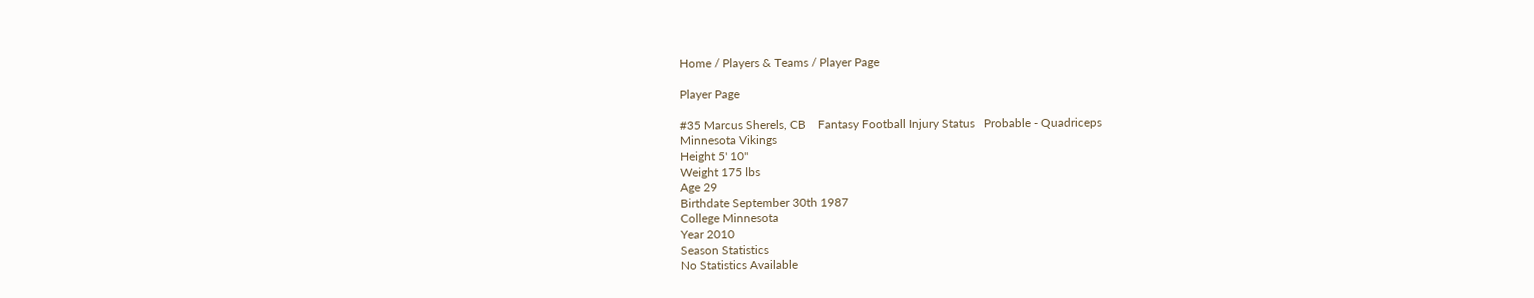Home / Players & Teams / Player Page

Player Page

#35 Marcus Sherels, CB    Fantasy Football Injury Status   Probable - Quadriceps
Minnesota Vikings
Height 5' 10"
Weight 175 lbs
Age 29
Birthdate September 30th 1987
College Minnesota
Year 2010
Season Statistics
No Statistics Available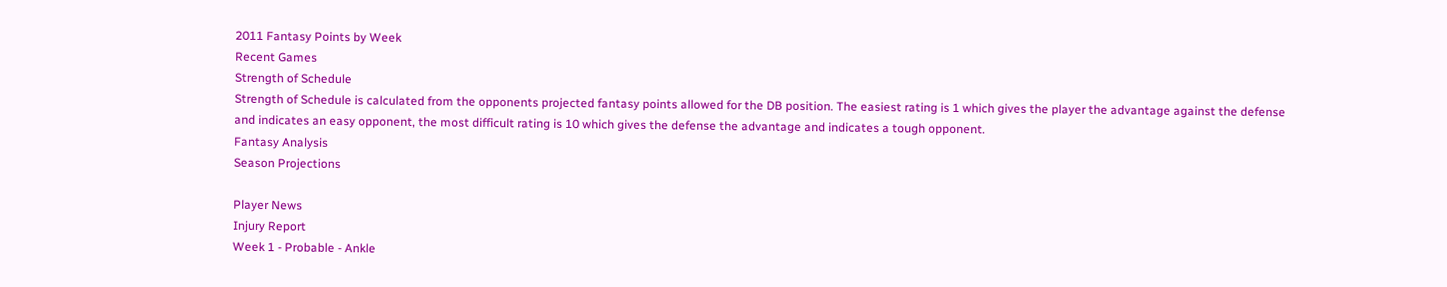2011 Fantasy Points by Week
Recent Games
Strength of Schedule
Strength of Schedule is calculated from the opponents projected fantasy points allowed for the DB position. The easiest rating is 1 which gives the player the advantage against the defense and indicates an easy opponent, the most difficult rating is 10 which gives the defense the advantage and indicates a tough opponent.
Fantasy Analysis
Season Projections

Player News
Injury Report
Week 1 - Probable - Ankle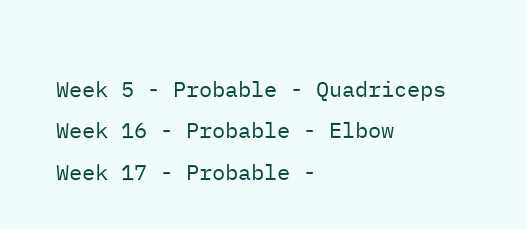Week 5 - Probable - Quadriceps
Week 16 - Probable - Elbow
Week 17 - Probable -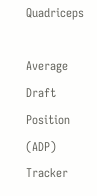Quadriceps

Average Draft Position (ADP) Tracker